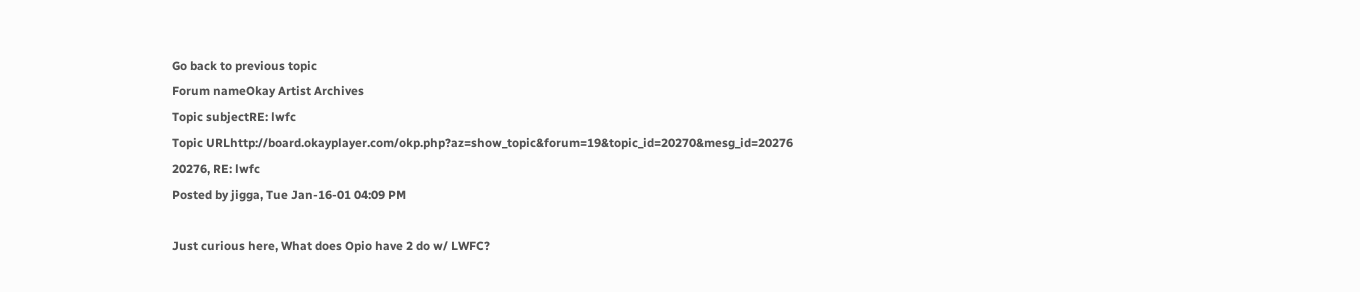Go back to previous topic
Forum nameOkay Artist Archives
Topic subjectRE: lwfc
Topic URLhttp://board.okayplayer.com/okp.php?az=show_topic&forum=19&topic_id=20270&mesg_id=20276
20276, RE: lwfc
Posted by jigga, Tue Jan-16-01 04:09 PM

Just curious here, What does Opio have 2 do w/ LWFC?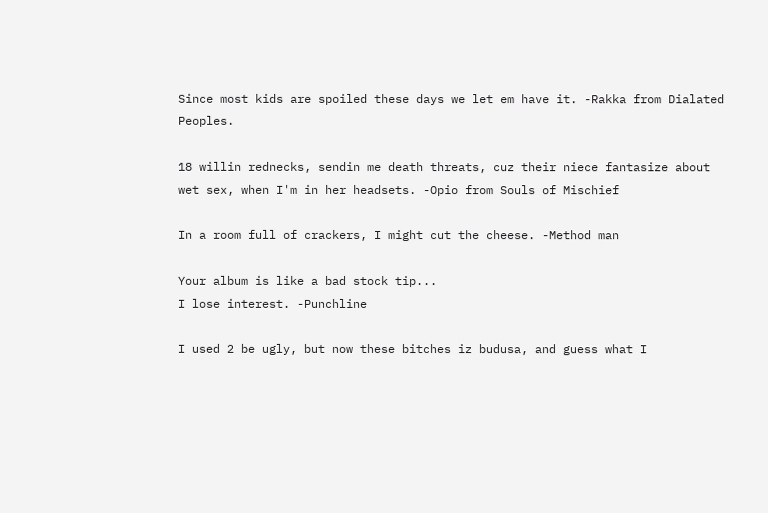Since most kids are spoiled these days we let em have it. -Rakka from Dialated Peoples.

18 willin rednecks, sendin me death threats, cuz their niece fantasize about wet sex, when I'm in her headsets. -Opio from Souls of Mischief

In a room full of crackers, I might cut the cheese. -Method man

Your album is like a bad stock tip...
I lose interest. -Punchline

I used 2 be ugly, but now these bitches iz budusa, and guess what I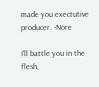made you exectutive producer. -Nore

I'll battle you in the flesh,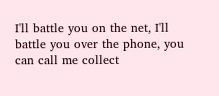I'll battle you on the net, I'll battle you over the phone, you can call me collect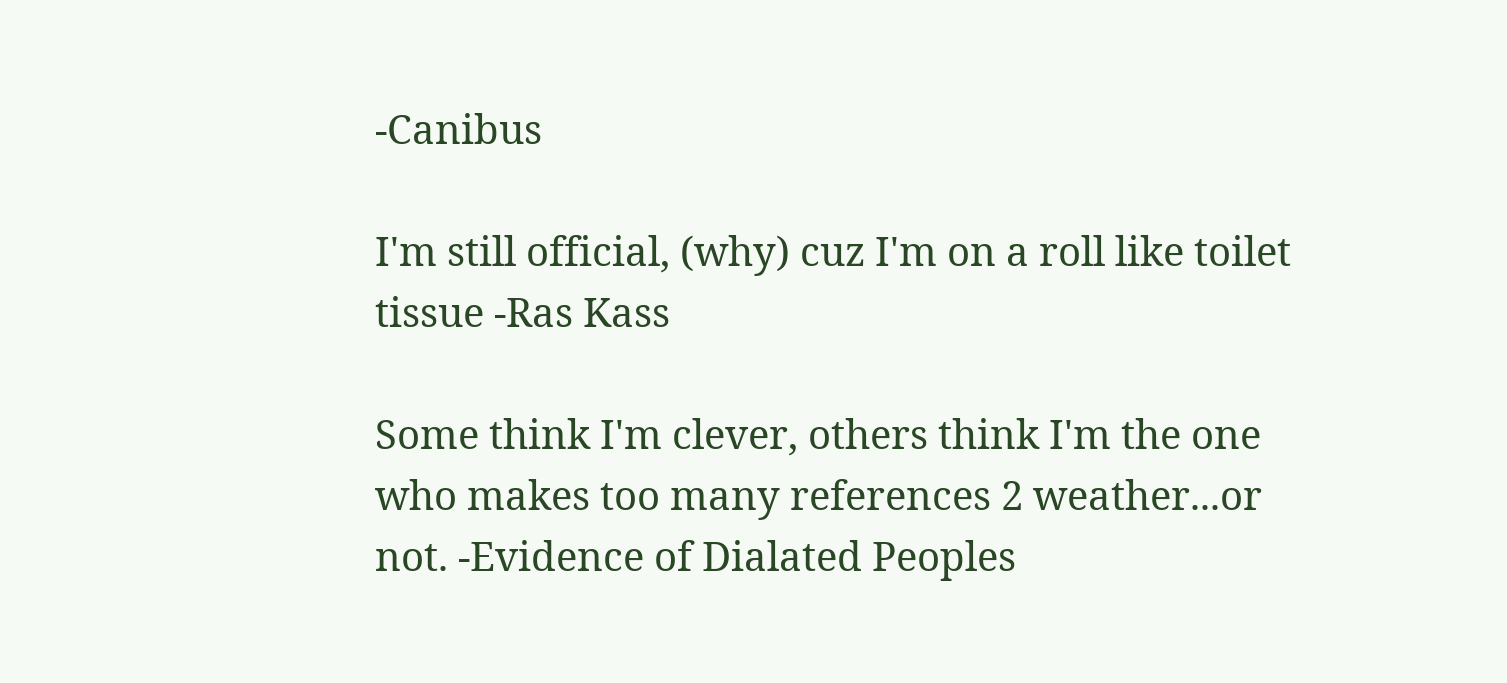-Canibus

I'm still official, (why) cuz I'm on a roll like toilet tissue -Ras Kass

Some think I'm clever, others think I'm the one who makes too many references 2 weather...or not. -Evidence of Dialated Peoples